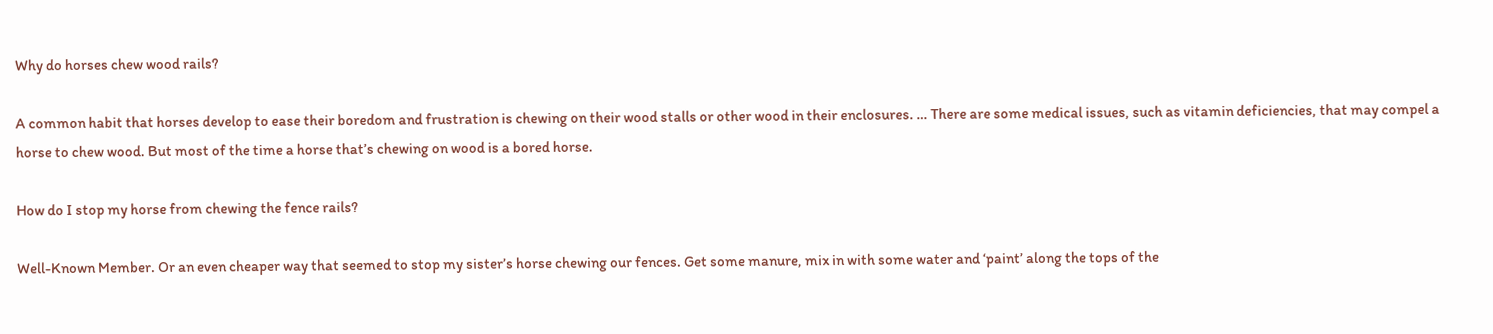Why do horses chew wood rails?

A common habit that horses develop to ease their boredom and frustration is chewing on their wood stalls or other wood in their enclosures. … There are some medical issues, such as vitamin deficiencies, that may compel a horse to chew wood. But most of the time a horse that’s chewing on wood is a bored horse.

How do I stop my horse from chewing the fence rails?

Well-Known Member. Or an even cheaper way that seemed to stop my sister’s horse chewing our fences. Get some manure, mix in with some water and ‘paint’ along the tops of the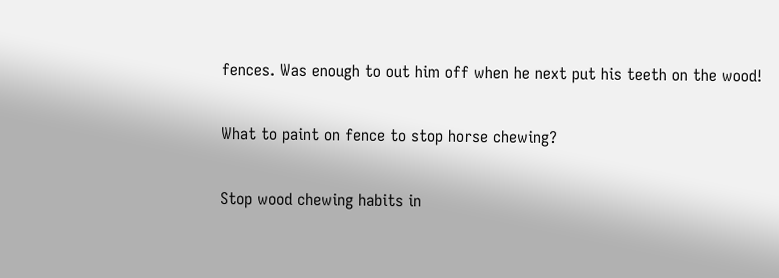fences. Was enough to out him off when he next put his teeth on the wood!

What to paint on fence to stop horse chewing?

Stop wood chewing habits in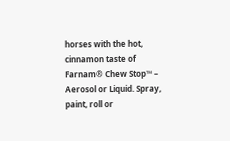horses with the hot, cinnamon taste of Farnam® Chew Stop™ – Aerosol or Liquid. Spray, paint, roll or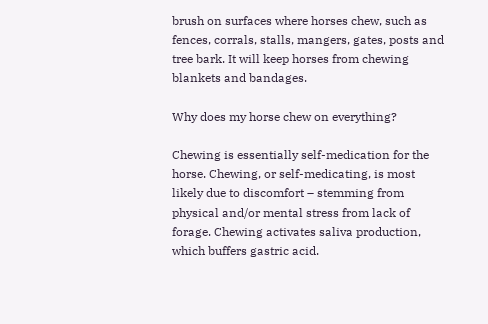brush on surfaces where horses chew, such as fences, corrals, stalls, mangers, gates, posts and tree bark. It will keep horses from chewing blankets and bandages.

Why does my horse chew on everything?

Chewing is essentially self-medication for the horse. Chewing, or self-medicating, is most likely due to discomfort – stemming from physical and/or mental stress from lack of forage. Chewing activates saliva production, which buffers gastric acid.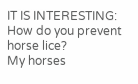IT IS INTERESTING:  How do you prevent horse lice?
My horses